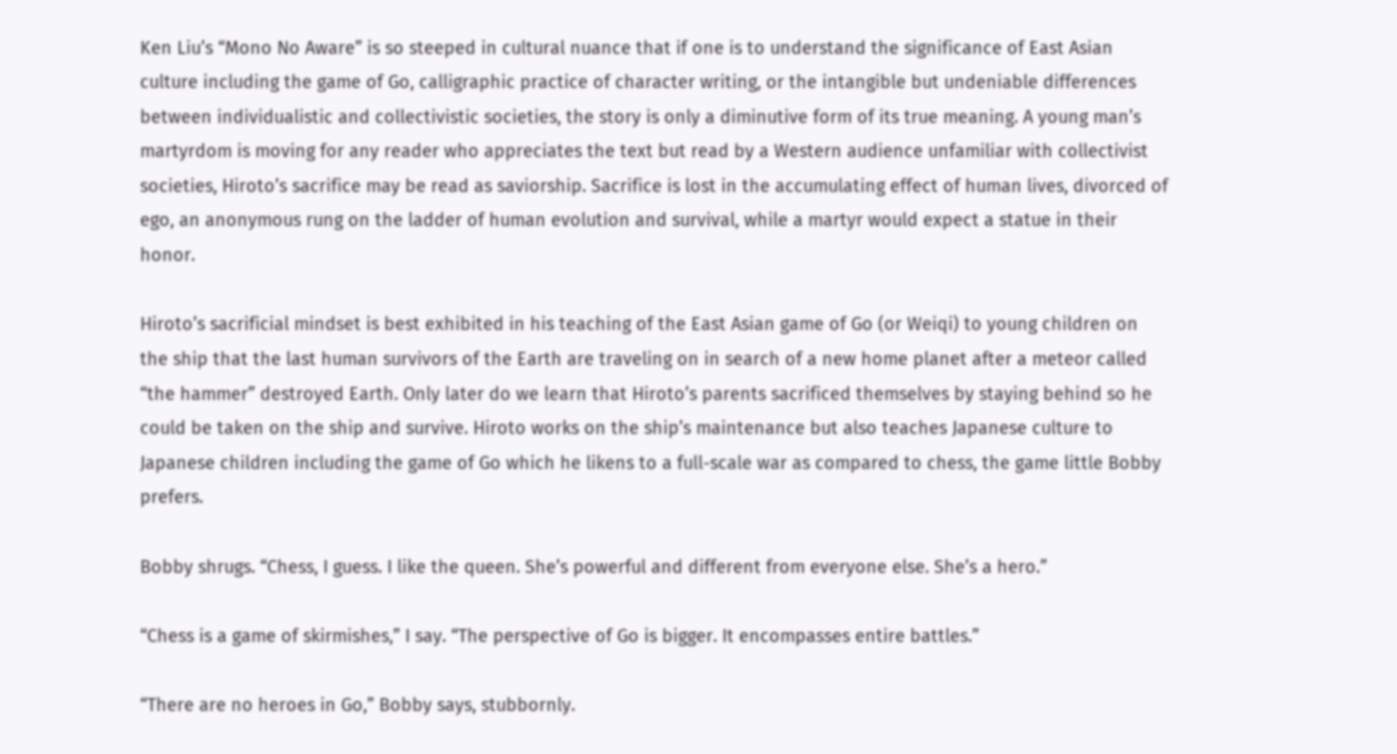Ken Liu’s “Mono No Aware” is so steeped in cultural nuance that if one is to understand the significance of East Asian culture including the game of Go, calligraphic practice of character writing, or the intangible but undeniable differences between individualistic and collectivistic societies, the story is only a diminutive form of its true meaning. A young man’s martyrdom is moving for any reader who appreciates the text but read by a Western audience unfamiliar with collectivist societies, Hiroto’s sacrifice may be read as saviorship. Sacrifice is lost in the accumulating effect of human lives, divorced of ego, an anonymous rung on the ladder of human evolution and survival, while a martyr would expect a statue in their honor.

Hiroto’s sacrificial mindset is best exhibited in his teaching of the East Asian game of Go (or Weiqi) to young children on the ship that the last human survivors of the Earth are traveling on in search of a new home planet after a meteor called “the hammer” destroyed Earth. Only later do we learn that Hiroto’s parents sacrificed themselves by staying behind so he could be taken on the ship and survive. Hiroto works on the ship’s maintenance but also teaches Japanese culture to Japanese children including the game of Go which he likens to a full-scale war as compared to chess, the game little Bobby prefers.

Bobby shrugs. “Chess, I guess. I like the queen. She’s powerful and different from everyone else. She’s a hero.”

“Chess is a game of skirmishes,” I say. “The perspective of Go is bigger. It encompasses entire battles.”

“There are no heroes in Go,” Bobby says, stubbornly.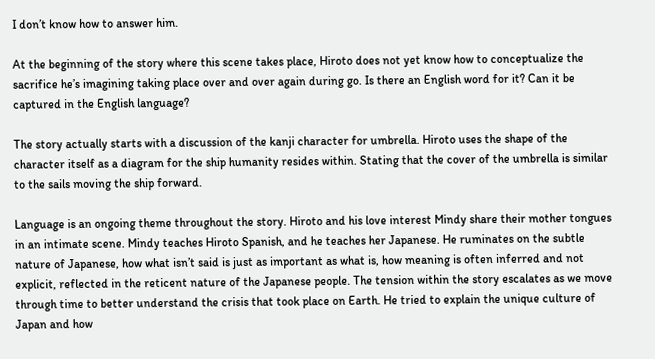I don’t know how to answer him.

At the beginning of the story where this scene takes place, Hiroto does not yet know how to conceptualize the sacrifice he’s imagining taking place over and over again during go. Is there an English word for it? Can it be captured in the English language?

The story actually starts with a discussion of the kanji character for umbrella. Hiroto uses the shape of the character itself as a diagram for the ship humanity resides within. Stating that the cover of the umbrella is similar to the sails moving the ship forward.

Language is an ongoing theme throughout the story. Hiroto and his love interest Mindy share their mother tongues in an intimate scene. Mindy teaches Hiroto Spanish, and he teaches her Japanese. He ruminates on the subtle nature of Japanese, how what isn’t said is just as important as what is, how meaning is often inferred and not explicit, reflected in the reticent nature of the Japanese people. The tension within the story escalates as we move through time to better understand the crisis that took place on Earth. He tried to explain the unique culture of Japan and how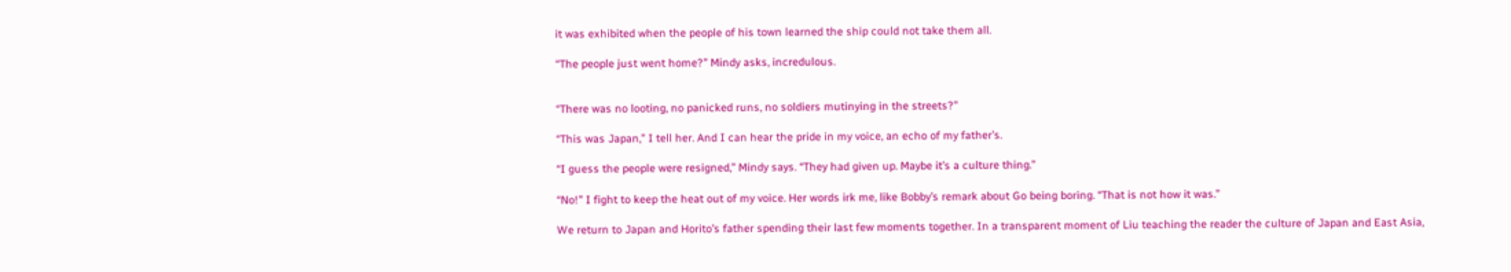it was exhibited when the people of his town learned the ship could not take them all.

“The people just went home?” Mindy asks, incredulous.


“There was no looting, no panicked runs, no soldiers mutinying in the streets?”

“This was Japan,” I tell her. And I can hear the pride in my voice, an echo of my father’s.

“I guess the people were resigned,” Mindy says. “They had given up. Maybe it’s a culture thing.”

“No!” I fight to keep the heat out of my voice. Her words irk me, like Bobby’s remark about Go being boring. “That is not how it was.”

We return to Japan and Horito’s father spending their last few moments together. In a transparent moment of Liu teaching the reader the culture of Japan and East Asia,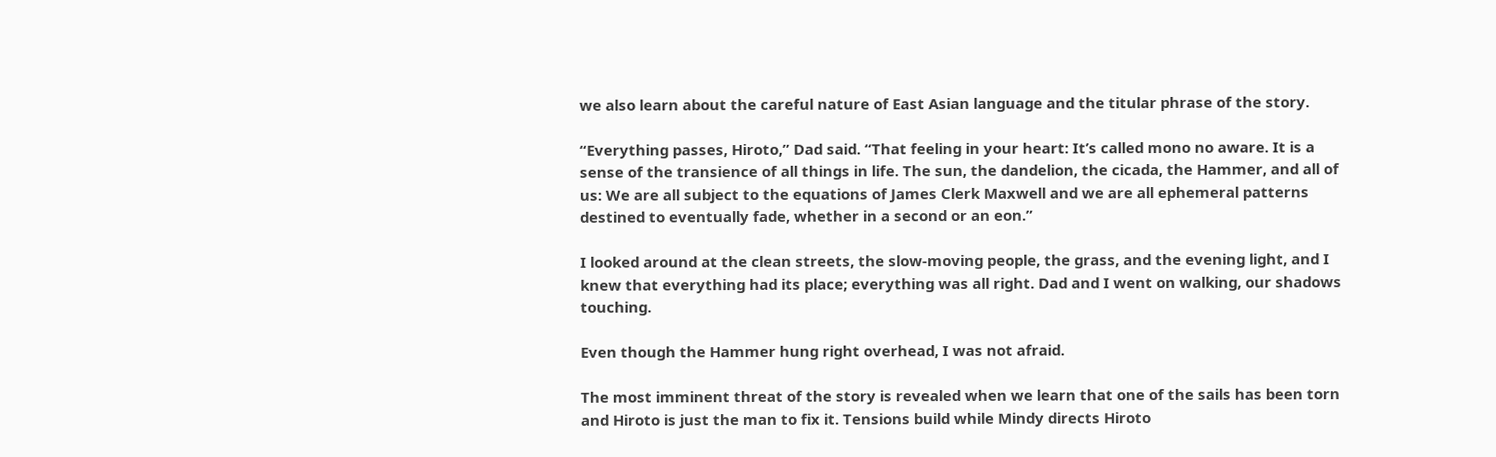we also learn about the careful nature of East Asian language and the titular phrase of the story.

“Everything passes, Hiroto,” Dad said. “That feeling in your heart: It’s called mono no aware. It is a sense of the transience of all things in life. The sun, the dandelion, the cicada, the Hammer, and all of us: We are all subject to the equations of James Clerk Maxwell and we are all ephemeral patterns destined to eventually fade, whether in a second or an eon.”

I looked around at the clean streets, the slow-moving people, the grass, and the evening light, and I knew that everything had its place; everything was all right. Dad and I went on walking, our shadows touching.

Even though the Hammer hung right overhead, I was not afraid.

The most imminent threat of the story is revealed when we learn that one of the sails has been torn and Hiroto is just the man to fix it. Tensions build while Mindy directs Hiroto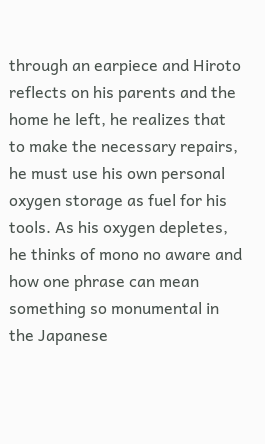through an earpiece and Hiroto reflects on his parents and the home he left, he realizes that to make the necessary repairs, he must use his own personal oxygen storage as fuel for his tools. As his oxygen depletes, he thinks of mono no aware and how one phrase can mean something so monumental in the Japanese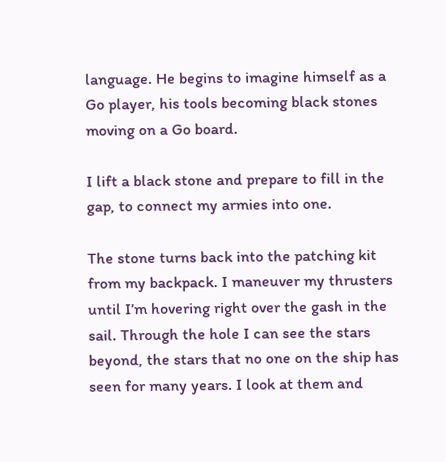language. He begins to imagine himself as a Go player, his tools becoming black stones moving on a Go board.

I lift a black stone and prepare to fill in the gap, to connect my armies into one.

The stone turns back into the patching kit from my backpack. I maneuver my thrusters until I’m hovering right over the gash in the sail. Through the hole I can see the stars beyond, the stars that no one on the ship has seen for many years. I look at them and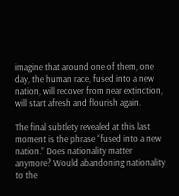imagine that around one of them, one day, the human race, fused into a new nation, will recover from near extinction, will start afresh and flourish again.

The final subtlety revealed at this last moment is the phrase “fused into a new nation.” Does nationality matter anymore? Would abandoning nationality to the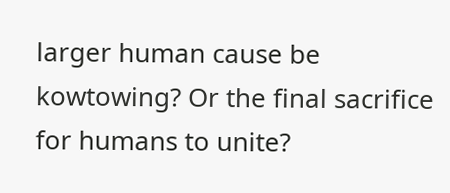larger human cause be kowtowing? Or the final sacrifice for humans to unite?